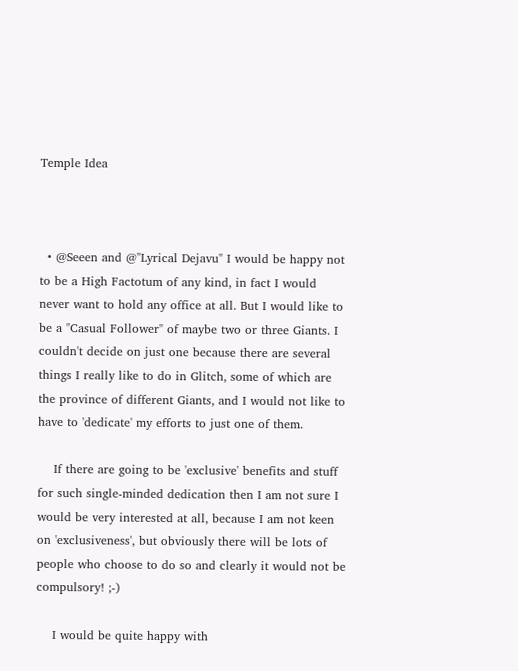Temple Idea



  • @Seeen and @"Lyrical Dejavu" I would be happy not to be a High Factotum of any kind, in fact I would never want to hold any office at all. But I would like to be a "Casual Follower" of maybe two or three Giants. I couldn't decide on just one because there are several things I really like to do in Glitch, some of which are the province of different Giants, and I would not like to have to 'dedicate' my efforts to just one of them.

    If there are going to be 'exclusive' benefits and stuff for such single-minded dedication then I am not sure I would be very interested at all, because I am not keen on 'exclusiveness', but obviously there will be lots of people who choose to do so and clearly it would not be compulsory! ;-)

    I would be quite happy with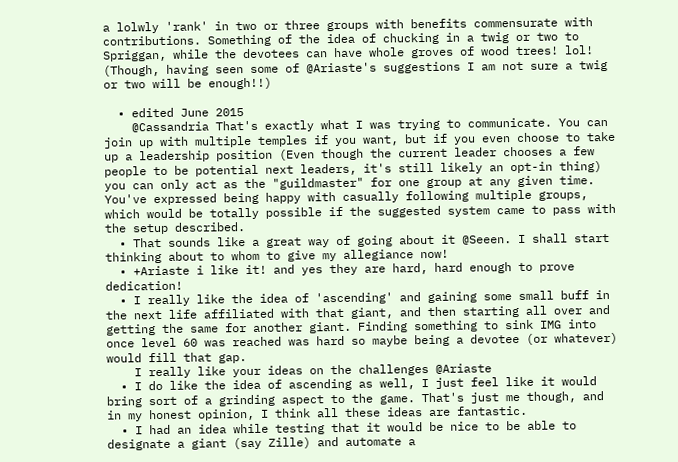a lolwly 'rank' in two or three groups with benefits commensurate with contributions. Something of the idea of chucking in a twig or two to Spriggan, while the devotees can have whole groves of wood trees! lol! (Though, having seen some of @Ariaste's suggestions I am not sure a twig or two will be enough!!)

  • edited June 2015
    @Cassandria That's exactly what I was trying to communicate. You can join up with multiple temples if you want, but if you even choose to take up a leadership position (Even though the current leader chooses a few people to be potential next leaders, it's still likely an opt-in thing) you can only act as the "guildmaster" for one group at any given time. You've expressed being happy with casually following multiple groups, which would be totally possible if the suggested system came to pass with the setup described.
  • That sounds like a great way of going about it @Seeen. I shall start thinking about to whom to give my allegiance now!
  • +Ariaste i like it! and yes they are hard, hard enough to prove dedication!
  • I really like the idea of 'ascending' and gaining some small buff in the next life affiliated with that giant, and then starting all over and getting the same for another giant. Finding something to sink IMG into once level 60 was reached was hard so maybe being a devotee (or whatever) would fill that gap.
    I really like your ideas on the challenges @Ariaste
  • I do like the idea of ascending as well, I just feel like it would bring sort of a grinding aspect to the game. That's just me though, and in my honest opinion, I think all these ideas are fantastic.
  • I had an idea while testing that it would be nice to be able to designate a giant (say Zille) and automate a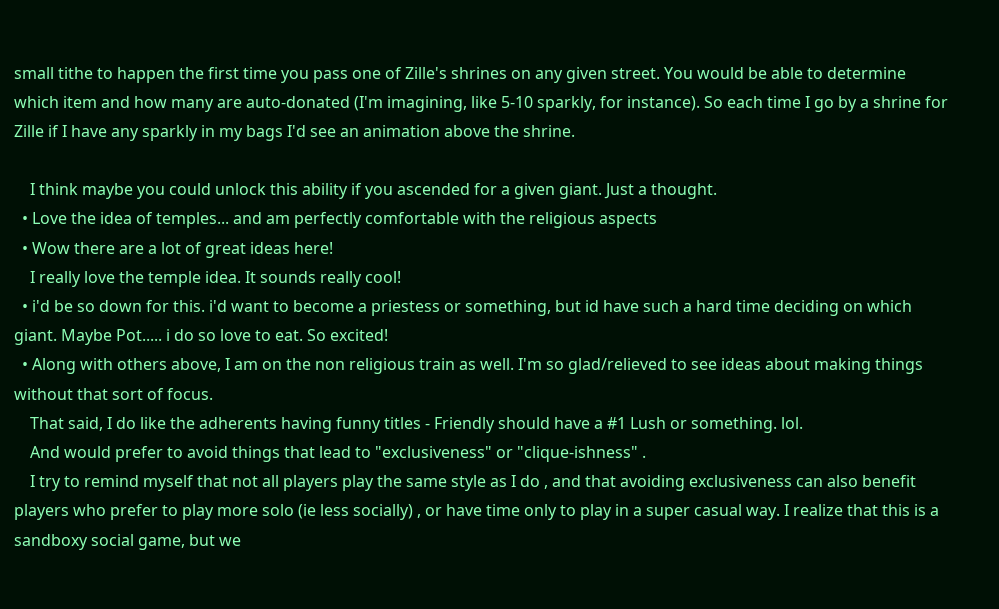small tithe to happen the first time you pass one of Zille's shrines on any given street. You would be able to determine which item and how many are auto-donated (I'm imagining, like 5-10 sparkly, for instance). So each time I go by a shrine for Zille if I have any sparkly in my bags I'd see an animation above the shrine.

    I think maybe you could unlock this ability if you ascended for a given giant. Just a thought.
  • Love the idea of temples... and am perfectly comfortable with the religious aspects
  • Wow there are a lot of great ideas here!
    I really love the temple idea. It sounds really cool!
  • i'd be so down for this. i'd want to become a priestess or something, but id have such a hard time deciding on which giant. Maybe Pot..... i do so love to eat. So excited!
  • Along with others above, I am on the non religious train as well. I'm so glad/relieved to see ideas about making things without that sort of focus.
    That said, I do like the adherents having funny titles - Friendly should have a #1 Lush or something. lol.
    And would prefer to avoid things that lead to "exclusiveness" or "clique-ishness" .
    I try to remind myself that not all players play the same style as I do , and that avoiding exclusiveness can also benefit players who prefer to play more solo (ie less socially) , or have time only to play in a super casual way. I realize that this is a sandboxy social game, but we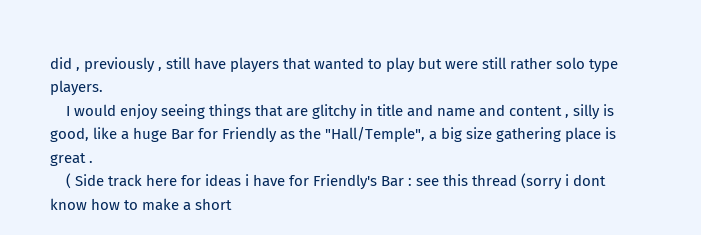did , previously , still have players that wanted to play but were still rather solo type players.
    I would enjoy seeing things that are glitchy in title and name and content , silly is good, like a huge Bar for Friendly as the "Hall/Temple", a big size gathering place is great .
    ( Side track here for ideas i have for Friendly's Bar : see this thread (sorry i dont know how to make a short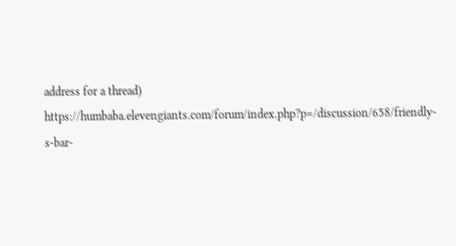address for a thread) https://humbaba.elevengiants.com/forum/index.php?p=/discussion/658/friendly-s-bar-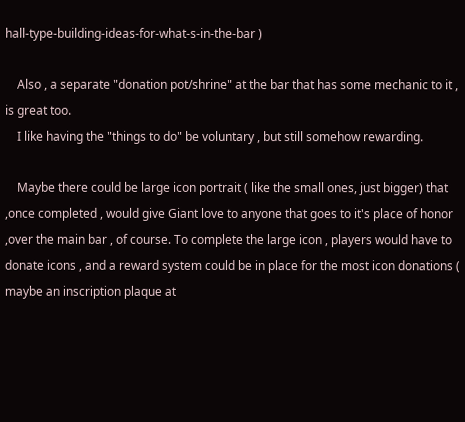hall-type-building-ideas-for-what-s-in-the-bar )

    Also , a separate "donation pot/shrine" at the bar that has some mechanic to it , is great too.
    I like having the "things to do" be voluntary , but still somehow rewarding.

    Maybe there could be large icon portrait ( like the small ones, just bigger) that ,once completed , would give Giant love to anyone that goes to it's place of honor ,over the main bar , of course. To complete the large icon , players would have to donate icons , and a reward system could be in place for the most icon donations ( maybe an inscription plaque at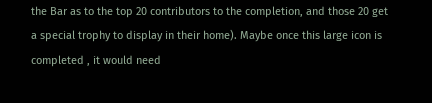the Bar as to the top 20 contributors to the completion, and those 20 get a special trophy to display in their home). Maybe once this large icon is completed , it would need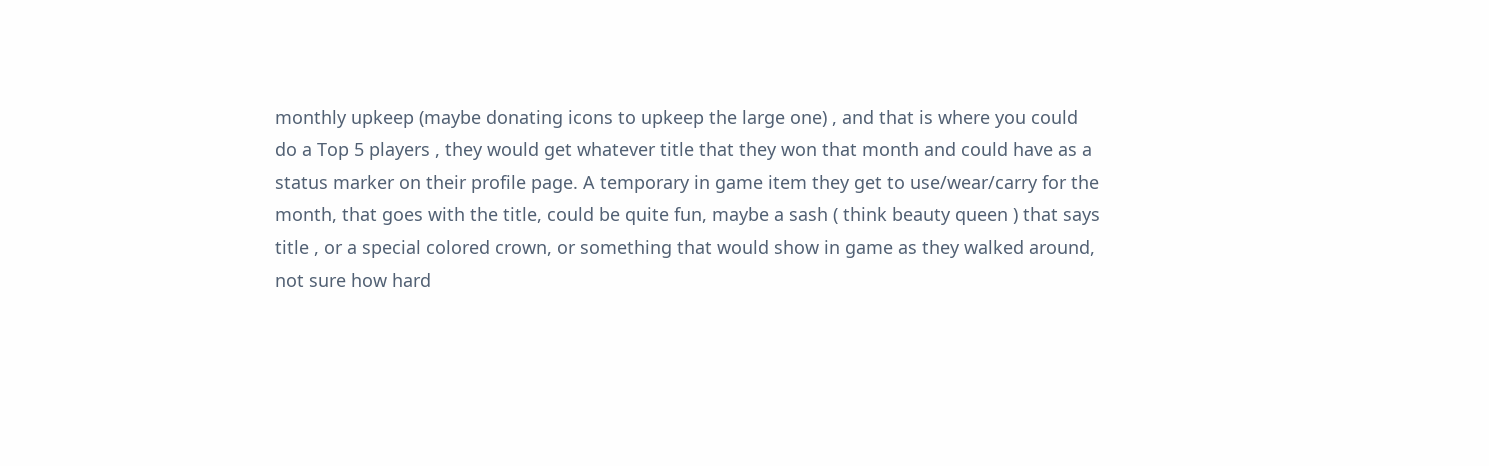monthly upkeep (maybe donating icons to upkeep the large one) , and that is where you could do a Top 5 players , they would get whatever title that they won that month and could have as a status marker on their profile page. A temporary in game item they get to use/wear/carry for the month, that goes with the title, could be quite fun, maybe a sash ( think beauty queen ) that says title , or a special colored crown, or something that would show in game as they walked around, not sure how hard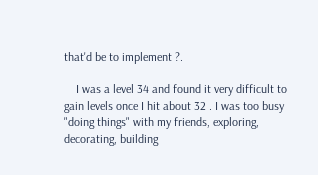that'd be to implement ?.

    I was a level 34 and found it very difficult to gain levels once I hit about 32 . I was too busy "doing things" with my friends, exploring, decorating, building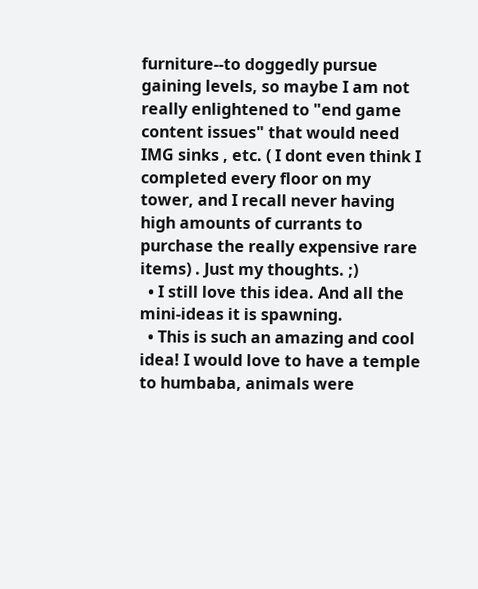furniture--to doggedly pursue gaining levels, so maybe I am not really enlightened to "end game content issues" that would need IMG sinks , etc. ( I dont even think I completed every floor on my tower, and I recall never having high amounts of currants to purchase the really expensive rare items) . Just my thoughts. ;)
  • I still love this idea. And all the mini-ideas it is spawning.
  • This is such an amazing and cool idea! I would love to have a temple to humbaba, animals were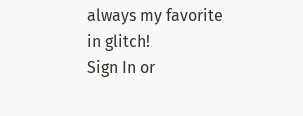always my favorite in glitch!
Sign In or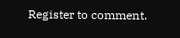Register to comment.